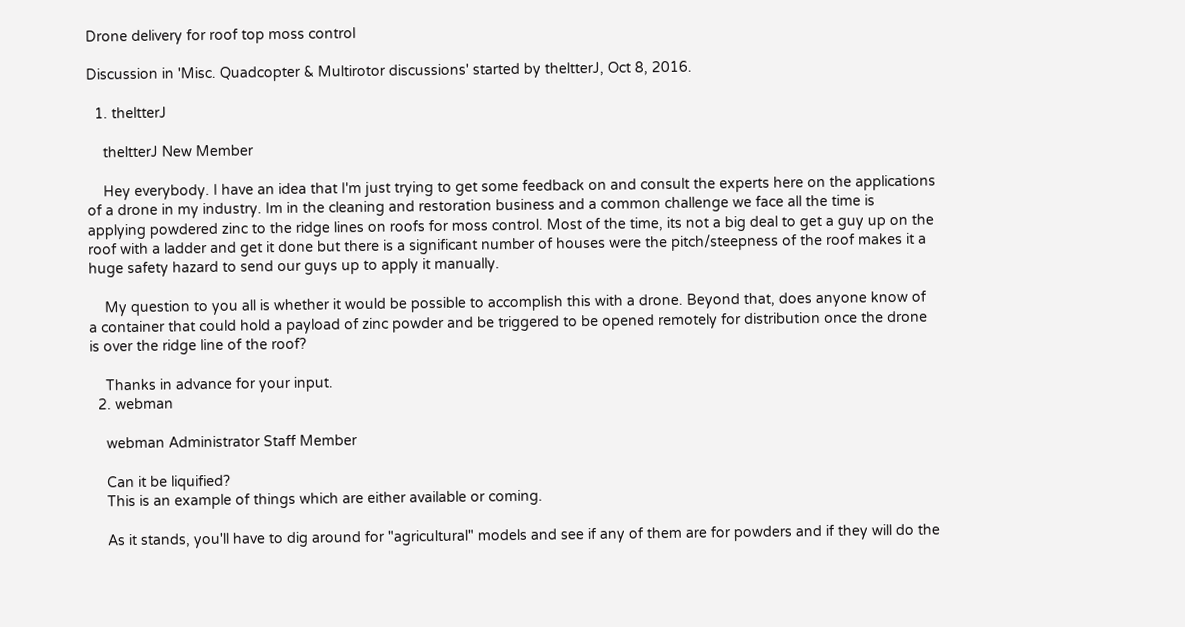Drone delivery for roof top moss control

Discussion in 'Misc. Quadcopter & Multirotor discussions' started by theltterJ, Oct 8, 2016.

  1. theltterJ

    theltterJ New Member

    Hey everybody. I have an idea that I'm just trying to get some feedback on and consult the experts here on the applications of a drone in my industry. Im in the cleaning and restoration business and a common challenge we face all the time is applying powdered zinc to the ridge lines on roofs for moss control. Most of the time, its not a big deal to get a guy up on the roof with a ladder and get it done but there is a significant number of houses were the pitch/steepness of the roof makes it a huge safety hazard to send our guys up to apply it manually.

    My question to you all is whether it would be possible to accomplish this with a drone. Beyond that, does anyone know of a container that could hold a payload of zinc powder and be triggered to be opened remotely for distribution once the drone is over the ridge line of the roof?

    Thanks in advance for your input.
  2. webman

    webman Administrator Staff Member

    Can it be liquified?
    This is an example of things which are either available or coming.

    As it stands, you'll have to dig around for "agricultural" models and see if any of them are for powders and if they will do the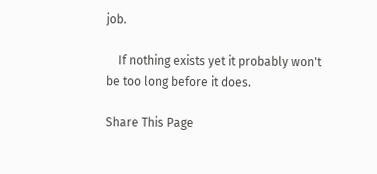job.

    If nothing exists yet it probably won't be too long before it does.

Share This Page